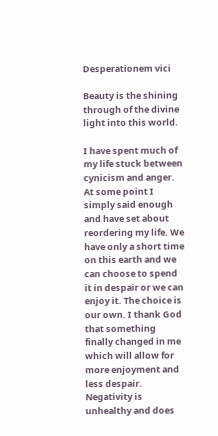Desperationem vici

Beauty is the shining through of the divine light into this world.

I have spent much of my life stuck between cynicism and anger. At some point I simply said enough and have set about reordering my life. We have only a short time on this earth and we can choose to spend it in despair or we can enjoy it. The choice is our own. I thank God that something finally changed in me which will allow for more enjoyment and less despair. Negativity is unhealthy and does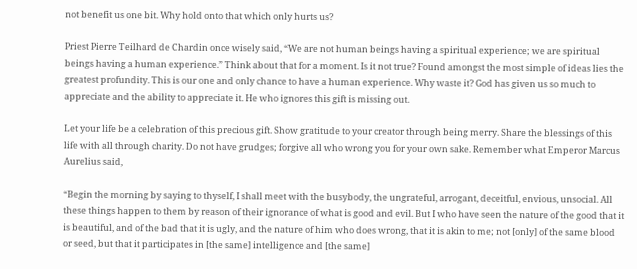not benefit us one bit. Why hold onto that which only hurts us?

Priest Pierre Teilhard de Chardin once wisely said, “We are not human beings having a spiritual experience; we are spiritual beings having a human experience.” Think about that for a moment. Is it not true? Found amongst the most simple of ideas lies the greatest profundity. This is our one and only chance to have a human experience. Why waste it? God has given us so much to appreciate and the ability to appreciate it. He who ignores this gift is missing out.

Let your life be a celebration of this precious gift. Show gratitude to your creator through being merry. Share the blessings of this life with all through charity. Do not have grudges; forgive all who wrong you for your own sake. Remember what Emperor Marcus Aurelius said,

“Begin the morning by saying to thyself, I shall meet with the busybody, the ungrateful, arrogant, deceitful, envious, unsocial. All these things happen to them by reason of their ignorance of what is good and evil. But I who have seen the nature of the good that it is beautiful, and of the bad that it is ugly, and the nature of him who does wrong, that it is akin to me; not [only] of the same blood or seed, but that it participates in [the same] intelligence and [the same]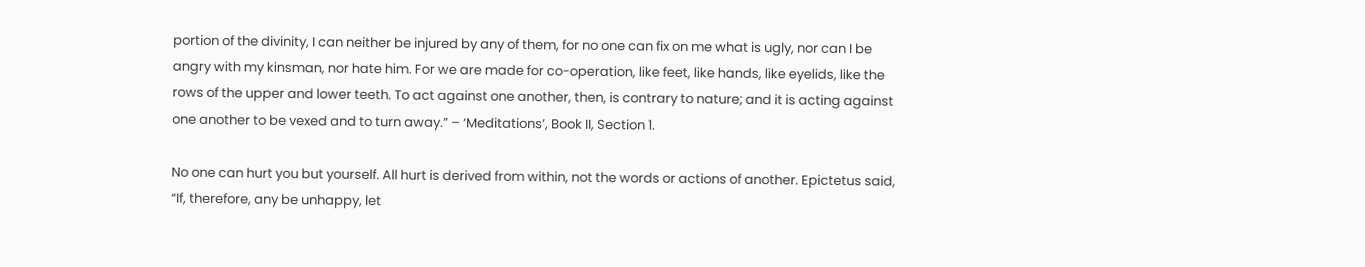portion of the divinity, I can neither be injured by any of them, for no one can fix on me what is ugly, nor can I be angry with my kinsman, nor hate him. For we are made for co-operation, like feet, like hands, like eyelids, like the rows of the upper and lower teeth. To act against one another, then, is contrary to nature; and it is acting against one another to be vexed and to turn away.” – ‘Meditations’, Book II, Section 1.

No one can hurt you but yourself. All hurt is derived from within, not the words or actions of another. Epictetus said, “If, therefore, any be unhappy, let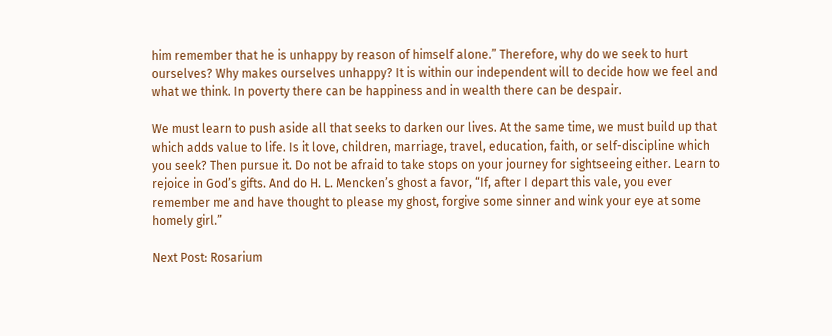him remember that he is unhappy by reason of himself alone.” Therefore, why do we seek to hurt ourselves? Why makes ourselves unhappy? It is within our independent will to decide how we feel and what we think. In poverty there can be happiness and in wealth there can be despair.

We must learn to push aside all that seeks to darken our lives. At the same time, we must build up that which adds value to life. Is it love, children, marriage, travel, education, faith, or self-discipline which you seek? Then pursue it. Do not be afraid to take stops on your journey for sightseeing either. Learn to rejoice in God’s gifts. And do H. L. Mencken’s ghost a favor, “If, after I depart this vale, you ever remember me and have thought to please my ghost, forgive some sinner and wink your eye at some homely girl.”

Next Post: Rosarium